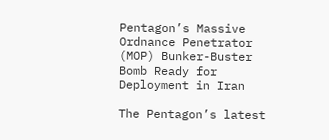Pentagon’s Massive Ordnance Penetrator (MOP) Bunker-Buster Bomb Ready for Deployment in Iran

The Pentagon’s latest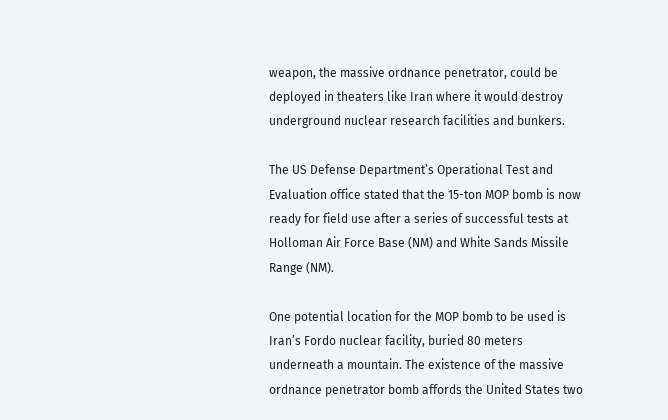weapon, the massive ordnance penetrator, could be deployed in theaters like Iran where it would destroy underground nuclear research facilities and bunkers.

The US Defense Department’s Operational Test and Evaluation office stated that the 15-ton MOP bomb is now ready for field use after a series of successful tests at Holloman Air Force Base (NM) and White Sands Missile Range (NM).

One potential location for the MOP bomb to be used is Iran’s Fordo nuclear facility, buried 80 meters underneath a mountain. The existence of the massive ordnance penetrator bomb affords the United States two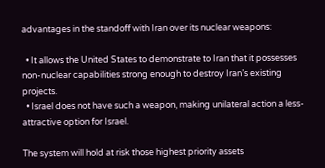advantages in the standoff with Iran over its nuclear weapons:

  • It allows the United States to demonstrate to Iran that it possesses non-nuclear capabilities strong enough to destroy Iran’s existing projects.
  • Israel does not have such a weapon, making unilateral action a less-attractive option for Israel.

The system will hold at risk those highest priority assets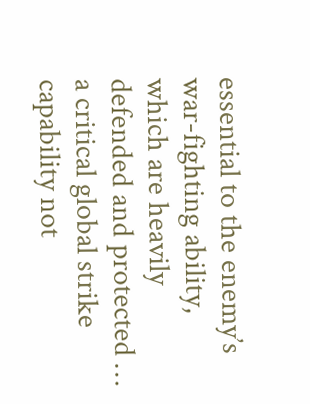essential to the enemy’s war-fighting ability, which are heavily defended and protected … a critical global strike capability not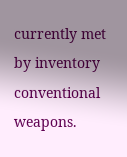currently met by inventory conventional weapons.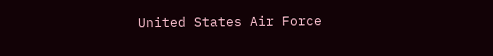United States Air Force